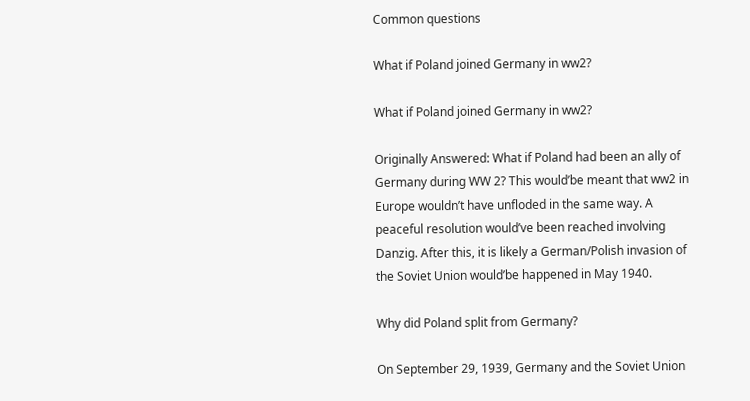Common questions

What if Poland joined Germany in ww2?

What if Poland joined Germany in ww2?

Originally Answered: What if Poland had been an ally of Germany during WW 2? This would’be meant that ww2 in Europe wouldn’t have unfloded in the same way. A peaceful resolution would’ve been reached involving Danzig. After this, it is likely a German/Polish invasion of the Soviet Union would’be happened in May 1940.

Why did Poland split from Germany?

On September 29, 1939, Germany and the Soviet Union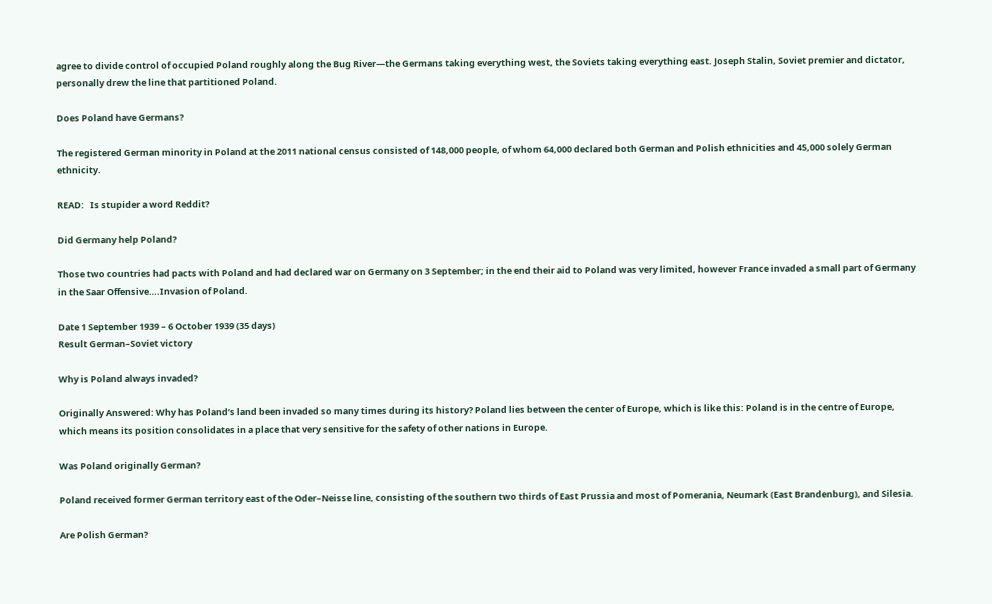agree to divide control of occupied Poland roughly along the Bug River—the Germans taking everything west, the Soviets taking everything east. Joseph Stalin, Soviet premier and dictator, personally drew the line that partitioned Poland.

Does Poland have Germans?

The registered German minority in Poland at the 2011 national census consisted of 148,000 people, of whom 64,000 declared both German and Polish ethnicities and 45,000 solely German ethnicity.

READ:   Is stupider a word Reddit?

Did Germany help Poland?

Those two countries had pacts with Poland and had declared war on Germany on 3 September; in the end their aid to Poland was very limited, however France invaded a small part of Germany in the Saar Offensive….Invasion of Poland.

Date 1 September 1939 – 6 October 1939 (35 days)
Result German–Soviet victory

Why is Poland always invaded?

Originally Answered: Why has Poland’s land been invaded so many times during its history? Poland lies between the center of Europe, which is like this: Poland is in the centre of Europe, which means its position consolidates in a place that very sensitive for the safety of other nations in Europe.

Was Poland originally German?

Poland received former German territory east of the Oder–Neisse line, consisting of the southern two thirds of East Prussia and most of Pomerania, Neumark (East Brandenburg), and Silesia.

Are Polish German?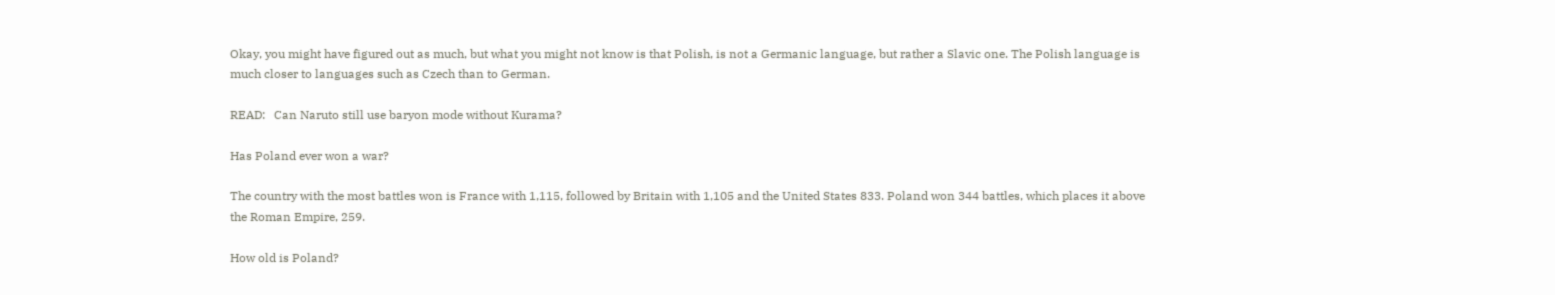Okay, you might have figured out as much, but what you might not know is that Polish, is not a Germanic language, but rather a Slavic one. The Polish language is much closer to languages such as Czech than to German.

READ:   Can Naruto still use baryon mode without Kurama?

Has Poland ever won a war?

The country with the most battles won is France with 1,115, followed by Britain with 1,105 and the United States 833. Poland won 344 battles, which places it above the Roman Empire, 259.

How old is Poland?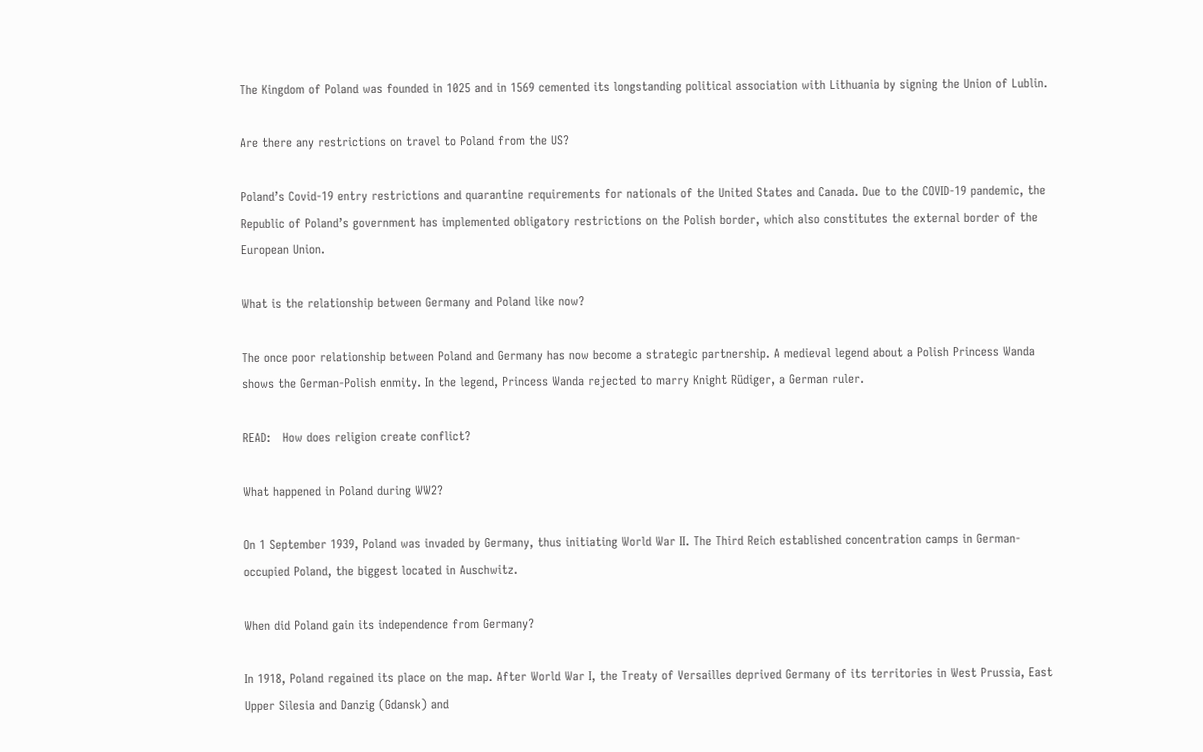The Kingdom of Poland was founded in 1025 and in 1569 cemented its longstanding political association with Lithuania by signing the Union of Lublin.

Are there any restrictions on travel to Poland from the US?

Poland’s Covid-19 entry restrictions and quarantine requirements for nationals of the United States and Canada. Due to the COVID-19 pandemic, the Republic of Poland’s government has implemented obligatory restrictions on the Polish border, which also constitutes the external border of the European Union.

What is the relationship between Germany and Poland like now?

The once poor relationship between Poland and Germany has now become a strategic partnership. A medieval legend about a Polish Princess Wanda shows the German-Polish enmity. In the legend, Princess Wanda rejected to marry Knight Rüdiger, a German ruler.

READ:   How does religion create conflict?

What happened in Poland during WW2?

On 1 September 1939, Poland was invaded by Germany, thus initiating World War II. The Third Reich established concentration camps in German-occupied Poland, the biggest located in Auschwitz.

When did Poland gain its independence from Germany?

In 1918, Poland regained its place on the map. After World War I, the Treaty of Versailles deprived Germany of its territories in West Prussia, East Upper Silesia and Danzig (Gdansk) and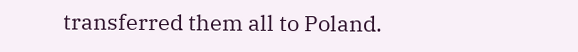transferred them all to Poland.